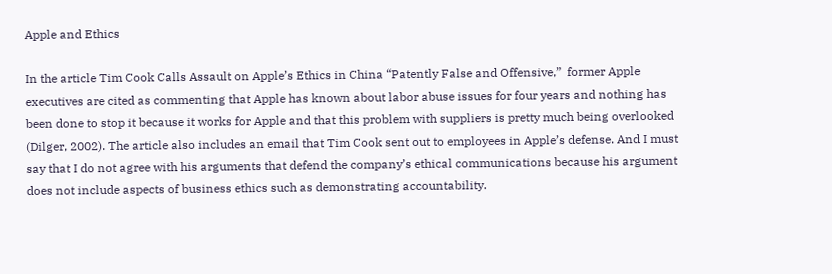Apple and Ethics

In the article Tim Cook Calls Assault on Apple’s Ethics in China “Patently False and Offensive,”  former Apple executives are cited as commenting that Apple has known about labor abuse issues for four years and nothing has been done to stop it because it works for Apple and that this problem with suppliers is pretty much being overlooked (Dilger, 2002). The article also includes an email that Tim Cook sent out to employees in Apple’s defense. And I must say that I do not agree with his arguments that defend the company’s ethical communications because his argument does not include aspects of business ethics such as demonstrating accountability.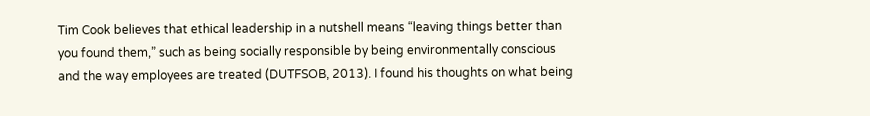Tim Cook believes that ethical leadership in a nutshell means “leaving things better than you found them,” such as being socially responsible by being environmentally conscious and the way employees are treated (DUTFSOB, 2013). I found his thoughts on what being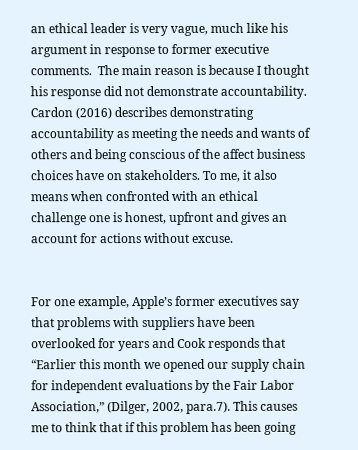an ethical leader is very vague, much like his argument in response to former executive comments.  The main reason is because I thought his response did not demonstrate accountability. Cardon (2016) describes demonstrating accountability as meeting the needs and wants of others and being conscious of the affect business choices have on stakeholders. To me, it also means when confronted with an ethical challenge one is honest, upfront and gives an account for actions without excuse.


For one example, Apple’s former executives say that problems with suppliers have been overlooked for years and Cook responds that “Earlier this month we opened our supply chain for independent evaluations by the Fair Labor Association,” (Dilger, 2002, para.7). This causes me to think that if this problem has been going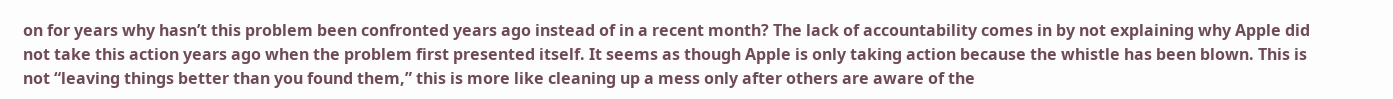on for years why hasn’t this problem been confronted years ago instead of in a recent month? The lack of accountability comes in by not explaining why Apple did not take this action years ago when the problem first presented itself. It seems as though Apple is only taking action because the whistle has been blown. This is not “leaving things better than you found them,” this is more like cleaning up a mess only after others are aware of the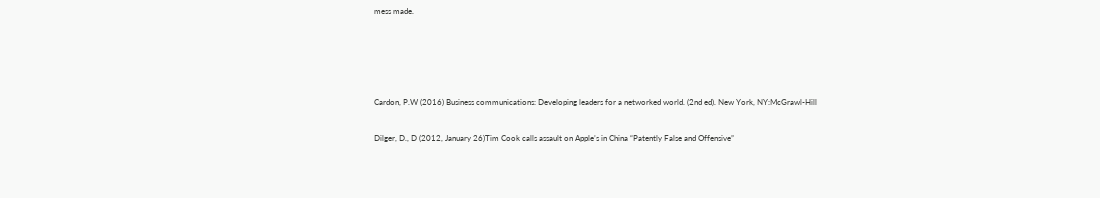mess made.




Cardon, P.W (2016) Business communications: Developing leaders for a networked world. (2nd ed). New York, NY:McGrawl-Hill

Dilger, D., D (2012, January 26)Tim Cook calls assault on Apple’s in China “Patently False and Offensive”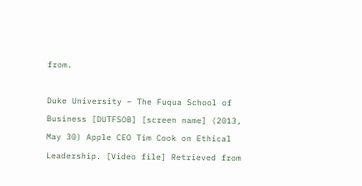from.

Duke University – The Fuqua School of Business [DUTFSOB] [screen name] (2013, May 30) Apple CEO Tim Cook on Ethical Leadership. [Video file] Retrieved from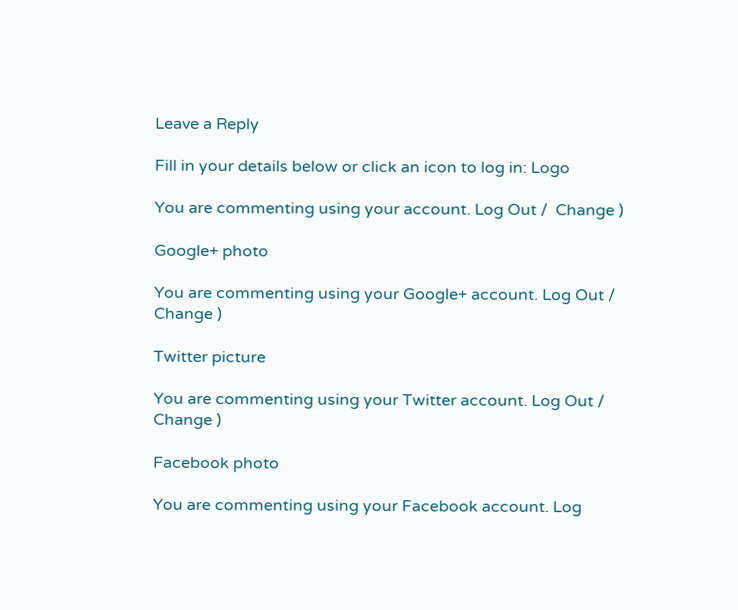Leave a Reply

Fill in your details below or click an icon to log in: Logo

You are commenting using your account. Log Out /  Change )

Google+ photo

You are commenting using your Google+ account. Log Out /  Change )

Twitter picture

You are commenting using your Twitter account. Log Out /  Change )

Facebook photo

You are commenting using your Facebook account. Log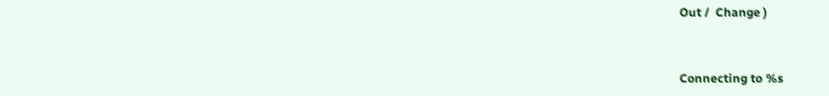Out /  Change )


Connecting to %s